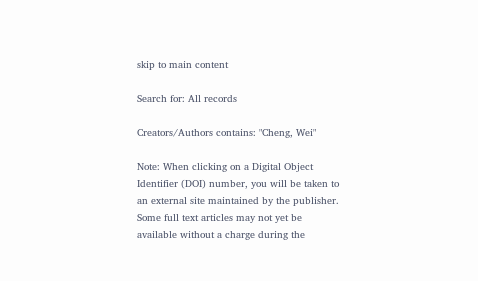skip to main content

Search for: All records

Creators/Authors contains: "Cheng, Wei"

Note: When clicking on a Digital Object Identifier (DOI) number, you will be taken to an external site maintained by the publisher. Some full text articles may not yet be available without a charge during the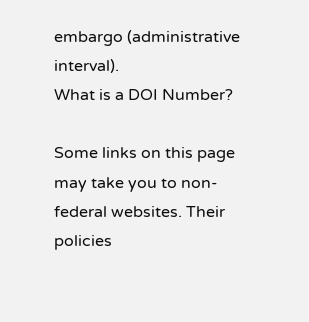embargo (administrative interval).
What is a DOI Number?

Some links on this page may take you to non-federal websites. Their policies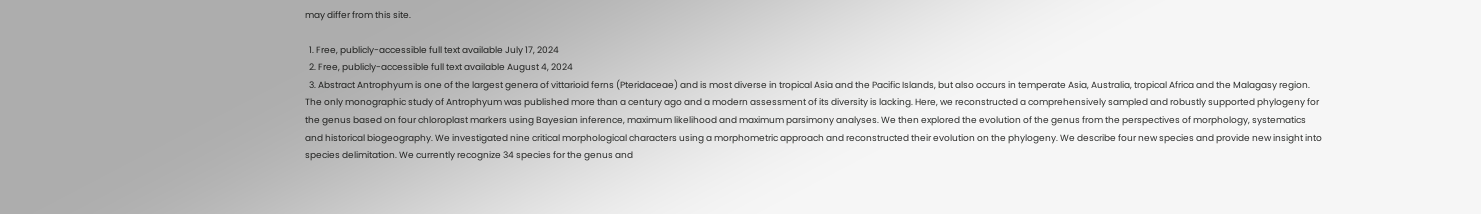may differ from this site.

  1. Free, publicly-accessible full text available July 17, 2024
  2. Free, publicly-accessible full text available August 4, 2024
  3. Abstract Antrophyum is one of the largest genera of vittarioid ferns (Pteridaceae) and is most diverse in tropical Asia and the Pacific Islands, but also occurs in temperate Asia, Australia, tropical Africa and the Malagasy region. The only monographic study of Antrophyum was published more than a century ago and a modern assessment of its diversity is lacking. Here, we reconstructed a comprehensively sampled and robustly supported phylogeny for the genus based on four chloroplast markers using Bayesian inference, maximum likelihood and maximum parsimony analyses. We then explored the evolution of the genus from the perspectives of morphology, systematics and historical biogeography. We investigated nine critical morphological characters using a morphometric approach and reconstructed their evolution on the phylogeny. We describe four new species and provide new insight into species delimitation. We currently recognize 34 species for the genus and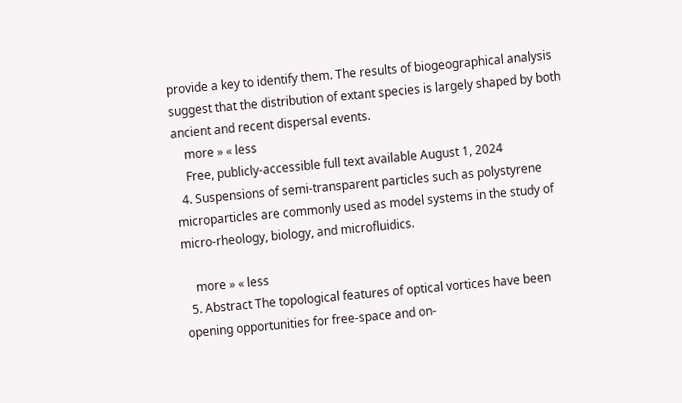provide a key to identify them. The results of biogeographical analysis suggest that the distribution of extant species is largely shaped by both ancient and recent dispersal events.
    more » « less
    Free, publicly-accessible full text available August 1, 2024
  4. Suspensions of semi-transparent particles such as polystyrene microparticles are commonly used as model systems in the study of micro-rheology, biology, and microfluidics.

    more » « less
  5. Abstract The topological features of optical vortices have been opening opportunities for free-space and on-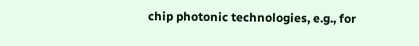chip photonic technologies, e.g., for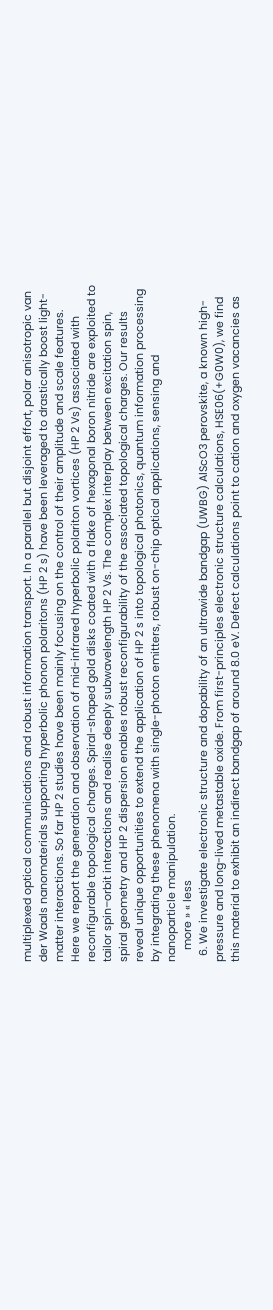multiplexed optical communications and robust information transport. In a parallel but disjoint effort, polar anisotropic van der Waals nanomaterials supporting hyperbolic phonon polaritons (HP 2 s) have been leveraged to drastically boost light-matter interactions. So far HP 2 studies have been mainly focusing on the control of their amplitude and scale features. Here we report the generation and observation of mid-infrared hyperbolic polariton vortices (HP 2 Vs) associated with reconfigurable topological charges. Spiral-shaped gold disks coated with a flake of hexagonal boron nitride are exploited to tailor spin–orbit interactions and realise deeply subwavelength HP 2 Vs. The complex interplay between excitation spin, spiral geometry and HP 2 dispersion enables robust reconfigurability of the associated topological charges. Our results reveal unique opportunities to extend the application of HP 2 s into topological photonics, quantum information processing by integrating these phenomena with single-photon emitters, robust on-chip optical applications, sensing and nanoparticle manipulation.
    more » « less
  6. We investigate electronic structure and dopability of an ultrawide bandgap (UWBG) AlScO3 perovskite, a known high-pressure and long-lived metastable oxide. From first-principles electronic structure calculations, HSE06(+G0W0), we find this material to exhibit an indirect bandgap of around 8.0 eV. Defect calculations point to cation and oxygen vacancies as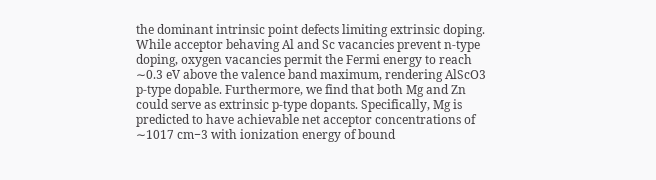the dominant intrinsic point defects limiting extrinsic doping. While acceptor behaving Al and Sc vacancies prevent n-type doping, oxygen vacancies permit the Fermi energy to reach ∼0.3 eV above the valence band maximum, rendering AlScO3 p-type dopable. Furthermore, we find that both Mg and Zn could serve as extrinsic p-type dopants. Specifically, Mg is predicted to have achievable net acceptor concentrations of ∼1017 cm−3 with ionization energy of bound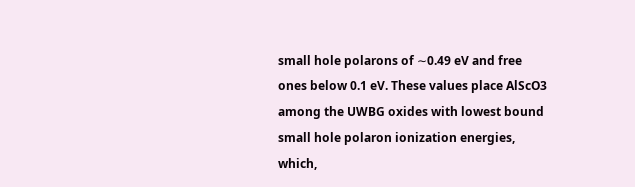small hole polarons of ∼0.49 eV and free ones below 0.1 eV. These values place AlScO3 among the UWBG oxides with lowest bound small hole polaron ionization energies, which,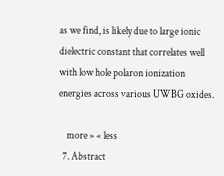as we find, is likely due to large ionic dielectric constant that correlates well with low hole polaron ionization energies across various UWBG oxides.

    more » « less
  7. Abstract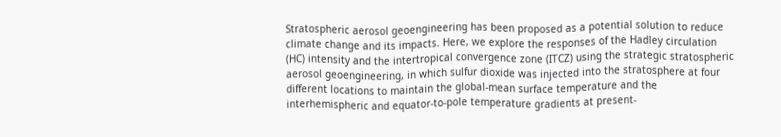Stratospheric aerosol geoengineering has been proposed as a potential solution to reduce climate change and its impacts. Here, we explore the responses of the Hadley circulation (HC) intensity and the intertropical convergence zone (ITCZ) using the strategic stratospheric aerosol geoengineering, in which sulfur dioxide was injected into the stratosphere at four different locations to maintain the global-mean surface temperature and the interhemispheric and equator-to-pole temperature gradients at present-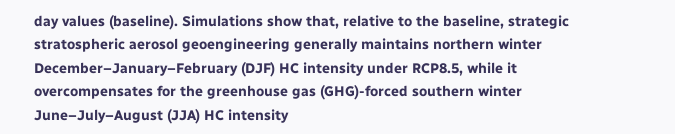day values (baseline). Simulations show that, relative to the baseline, strategic stratospheric aerosol geoengineering generally maintains northern winter December–January–February (DJF) HC intensity under RCP8.5, while it overcompensates for the greenhouse gas (GHG)-forced southern winter June–July–August (JJA) HC intensity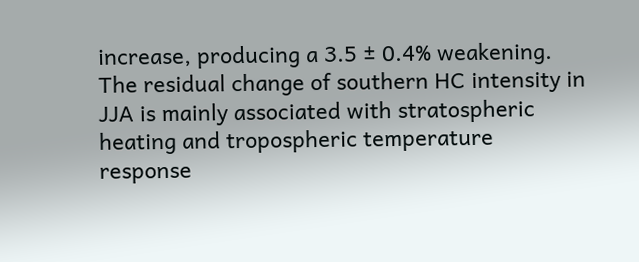increase, producing a 3.5 ± 0.4% weakening. The residual change of southern HC intensity in JJA is mainly associated with stratospheric heating and tropospheric temperature response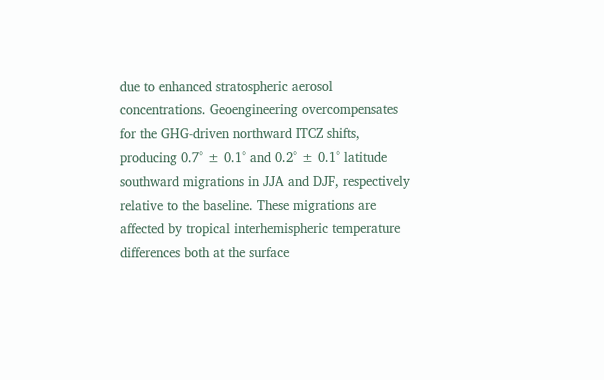due to enhanced stratospheric aerosol concentrations. Geoengineering overcompensates for the GHG-driven northward ITCZ shifts, producing 0.7° ± 0.1° and 0.2° ± 0.1° latitude southward migrations in JJA and DJF, respectively relative to the baseline. These migrations are affected by tropical interhemispheric temperature differences both at the surface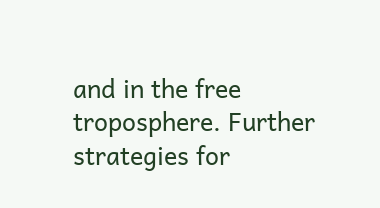and in the free troposphere. Further strategies for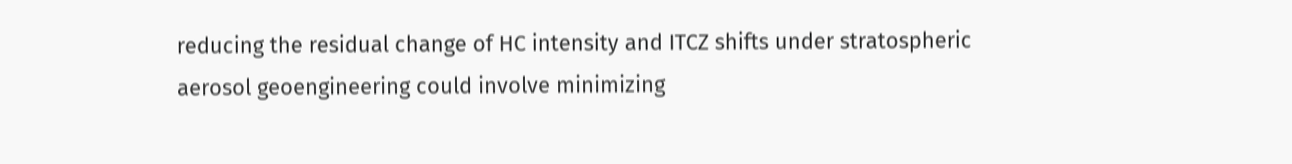reducing the residual change of HC intensity and ITCZ shifts under stratospheric aerosol geoengineering could involve minimizing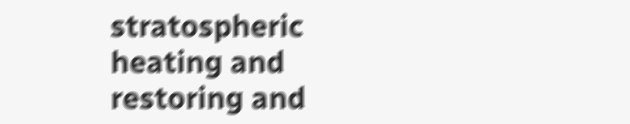stratospheric heating and restoring and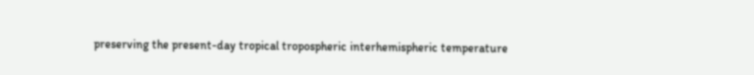preserving the present-day tropical tropospheric interhemispheric temperature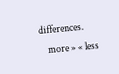differences.
    more » « less